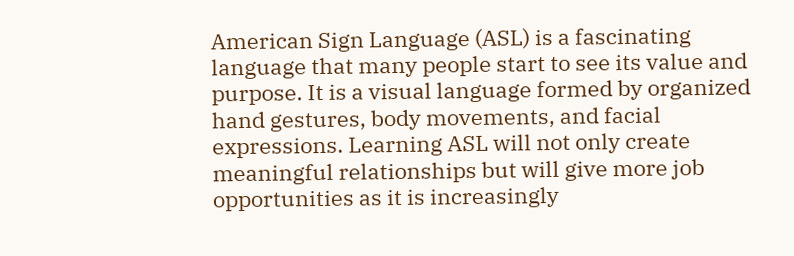American Sign Language (ASL) is a fascinating language that many people start to see its value and purpose. It is a visual language formed by organized hand gestures, body movements, and facial expressions. Learning ASL will not only create meaningful relationships but will give more job opportunities as it is increasingly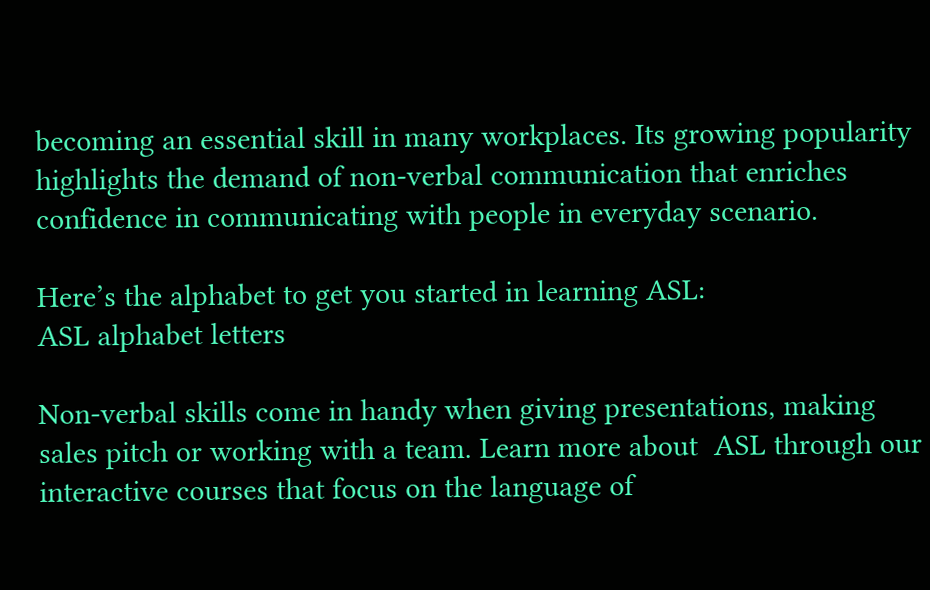becoming an essential skill in many workplaces. Its growing popularity highlights the demand of non-verbal communication that enriches confidence in communicating with people in everyday scenario.

Here’s the alphabet to get you started in learning ASL:
ASL alphabet letters

Non-verbal skills come in handy when giving presentations, making sales pitch or working with a team. Learn more about  ASL through our interactive courses that focus on the language of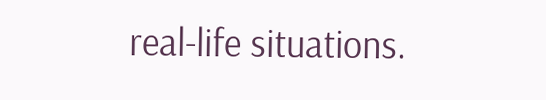real-life situations.